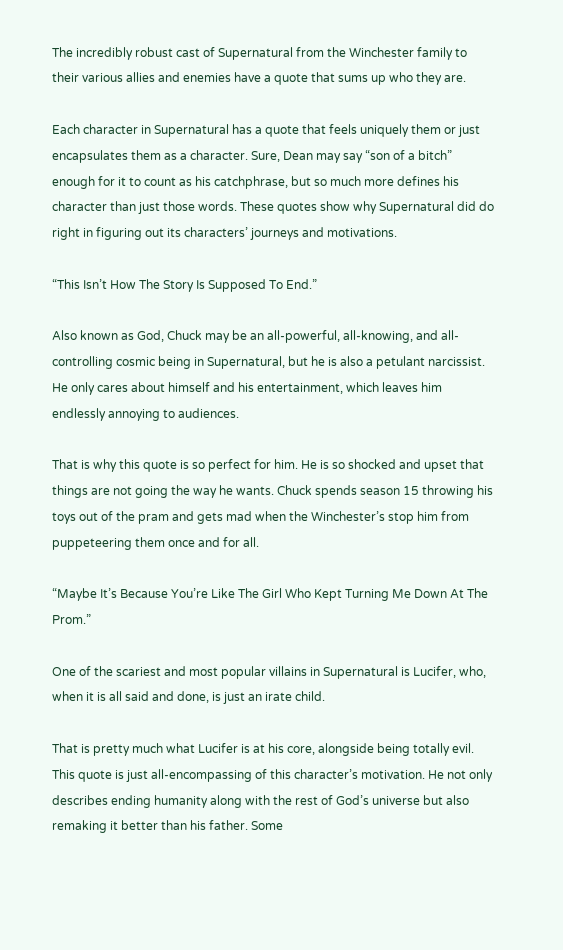The incredibly robust cast of Supernatural from the Winchester family to their various allies and enemies have a quote that sums up who they are.

Each character in Supernatural has a quote that feels uniquely them or just encapsulates them as a character. Sure, Dean may say “son of a bitch” enough for it to count as his catchphrase, but so much more defines his character than just those words. These quotes show why Supernatural did do right in figuring out its characters’ journeys and motivations.

“This Isn’t How The Story Is Supposed To End.”

Also known as God, Chuck may be an all-powerful, all-knowing, and all-controlling cosmic being in Supernatural, but he is also a petulant narcissist. He only cares about himself and his entertainment, which leaves him endlessly annoying to audiences.

That is why this quote is so perfect for him. He is so shocked and upset that things are not going the way he wants. Chuck spends season 15 throwing his toys out of the pram and gets mad when the Winchester’s stop him from puppeteering them once and for all.

“Maybe It’s Because You’re Like The Girl Who Kept Turning Me Down At The Prom.”

One of the scariest and most popular villains in Supernatural is Lucifer, who, when it is all said and done, is just an irate child.

That is pretty much what Lucifer is at his core, alongside being totally evil. This quote is just all-encompassing of this character’s motivation. He not only describes ending humanity along with the rest of God’s universe but also remaking it better than his father. Some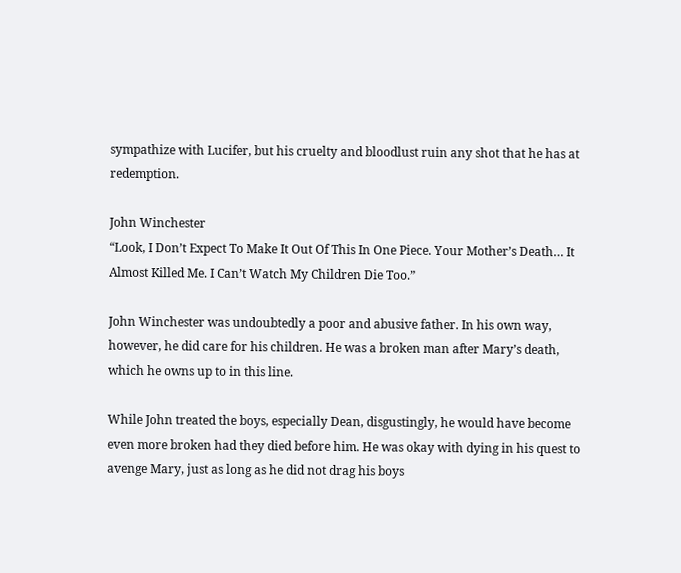sympathize with Lucifer, but his cruelty and bloodlust ruin any shot that he has at redemption.

John Winchester
“Look, I Don’t Expect To Make It Out Of This In One Piece. Your Mother’s Death… It Almost Killed Me. I Can’t Watch My Children Die Too.”

John Winchester was undoubtedly a poor and abusive father. In his own way, however, he did care for his children. He was a broken man after Mary’s death, which he owns up to in this line.

While John treated the boys, especially Dean, disgustingly, he would have become even more broken had they died before him. He was okay with dying in his quest to avenge Mary, just as long as he did not drag his boys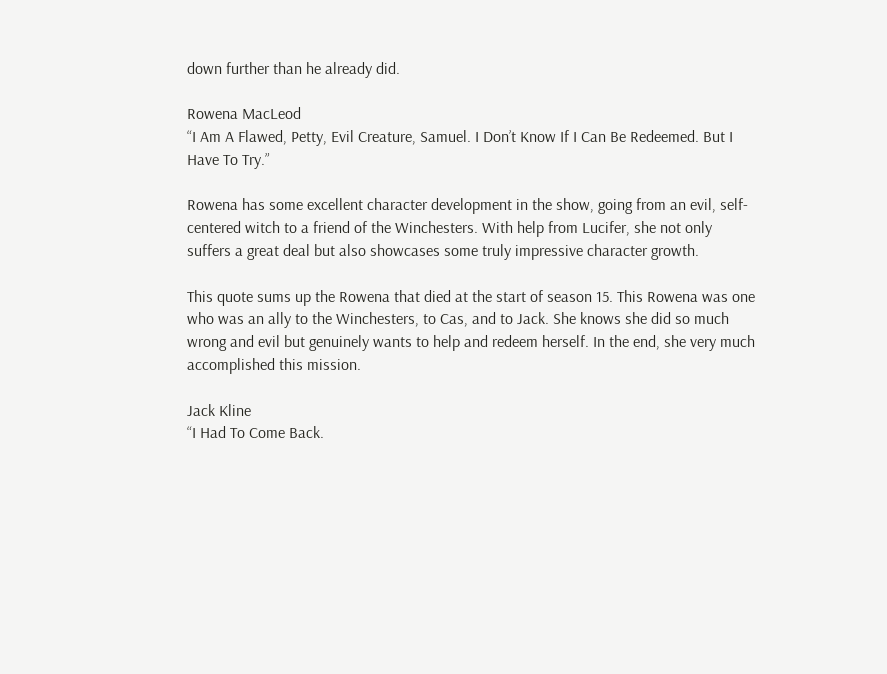down further than he already did.

Rowena MacLeod
“I Am A Flawed, Petty, Evil Creature, Samuel. I Don’t Know If I Can Be Redeemed. But I Have To Try.”

Rowena has some excellent character development in the show, going from an evil, self-centered witch to a friend of the Winchesters. With help from Lucifer, she not only suffers a great deal but also showcases some truly impressive character growth.

This quote sums up the Rowena that died at the start of season 15. This Rowena was one who was an ally to the Winchesters, to Cas, and to Jack. She knows she did so much wrong and evil but genuinely wants to help and redeem herself. In the end, she very much accomplished this mission.

Jack Kline
“I Had To Come Back.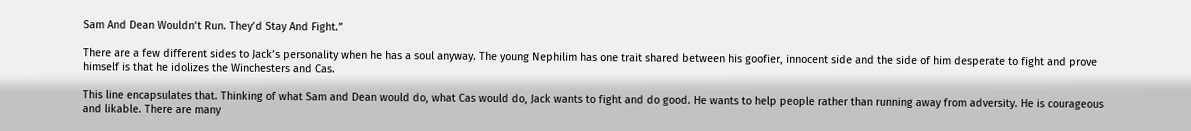Sam And Dean Wouldn’t Run. They’d Stay And Fight.”

There are a few different sides to Jack’s personality when he has a soul anyway. The young Nephilim has one trait shared between his goofier, innocent side and the side of him desperate to fight and prove himself is that he idolizes the Winchesters and Cas.

This line encapsulates that. Thinking of what Sam and Dean would do, what Cas would do, Jack wants to fight and do good. He wants to help people rather than running away from adversity. He is courageous and likable. There are many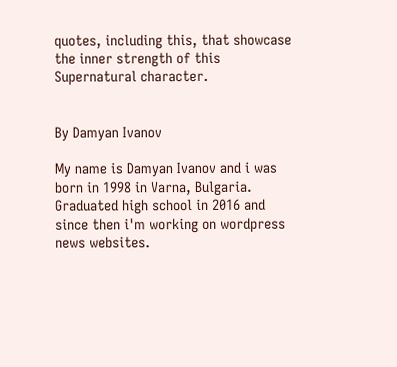quotes, including this, that showcase the inner strength of this Supernatural character.


By Damyan Ivanov

My name is Damyan Ivanov and i was born in 1998 in Varna, Bulgaria. Graduated high school in 2016 and since then i'm working on wordpress news websites.